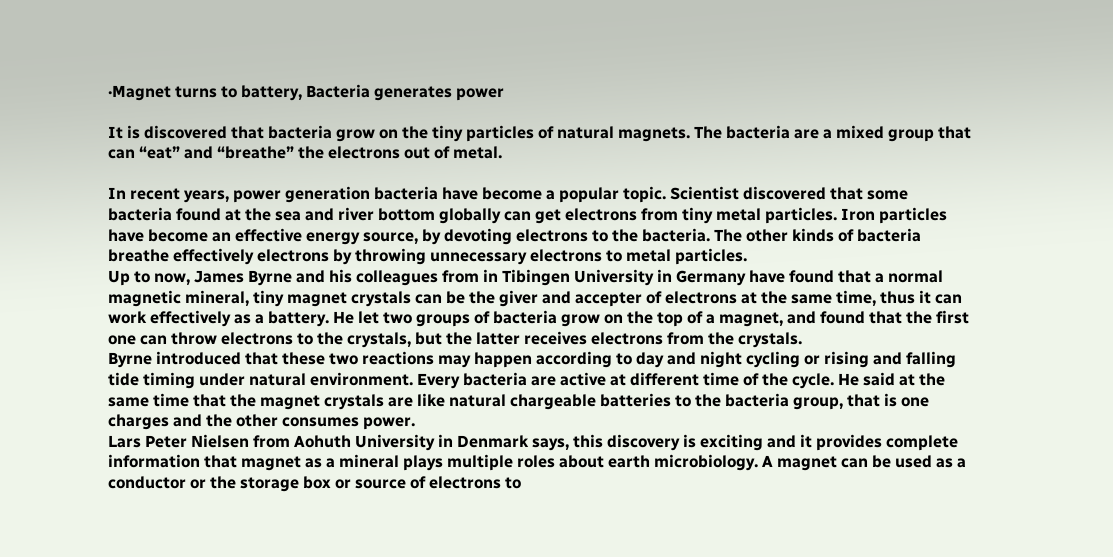·Magnet turns to battery, Bacteria generates power

It is discovered that bacteria grow on the tiny particles of natural magnets. The bacteria are a mixed group that can “eat” and “breathe” the electrons out of metal.

In recent years, power generation bacteria have become a popular topic. Scientist discovered that some bacteria found at the sea and river bottom globally can get electrons from tiny metal particles. Iron particles have become an effective energy source, by devoting electrons to the bacteria. The other kinds of bacteria breathe effectively electrons by throwing unnecessary electrons to metal particles.
Up to now, James Byrne and his colleagues from in Tibingen University in Germany have found that a normal magnetic mineral, tiny magnet crystals can be the giver and accepter of electrons at the same time, thus it can work effectively as a battery. He let two groups of bacteria grow on the top of a magnet, and found that the first one can throw electrons to the crystals, but the latter receives electrons from the crystals.
Byrne introduced that these two reactions may happen according to day and night cycling or rising and falling tide timing under natural environment. Every bacteria are active at different time of the cycle. He said at the same time that the magnet crystals are like natural chargeable batteries to the bacteria group, that is one charges and the other consumes power.
Lars Peter Nielsen from Aohuth University in Denmark says, this discovery is exciting and it provides complete information that magnet as a mineral plays multiple roles about earth microbiology. A magnet can be used as a conductor or the storage box or source of electrons to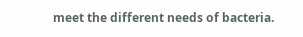meet the different needs of bacteria.